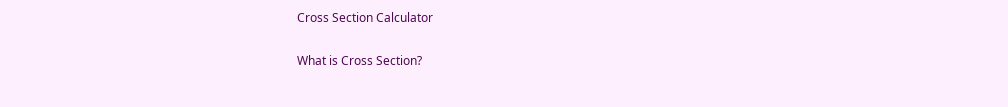Cross Section Calculator

What is Cross Section?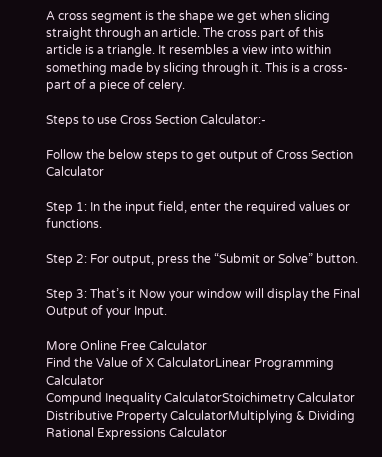A cross segment is the shape we get when slicing straight through an article. The cross part of this article is a triangle. It resembles a view into within something made by slicing through it. This is a cross-part of a piece of celery.

Steps to use Cross Section Calculator:-

Follow the below steps to get output of Cross Section Calculator

Step 1: In the input field, enter the required values or functions.

Step 2: For output, press the “Submit or Solve” button.

Step 3: That’s it Now your window will display the Final Output of your Input.

More Online Free Calculator
Find the Value of X CalculatorLinear Programming Calculator
Compund Inequality CalculatorStoichimetry Calculator
Distributive Property CalculatorMultiplying & Dividing Rational Expressions Calculator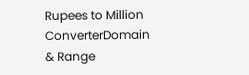Rupees to Million ConverterDomain & Range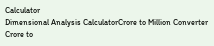Calculator
Dimensional Analysis CalculatorCrore to Million Converter
Crore to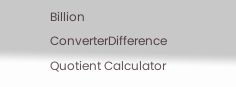Billion ConverterDifference Quotient Calculator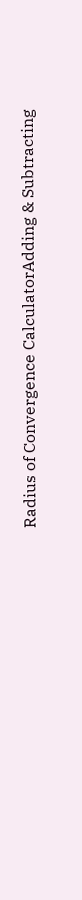Radius of Convergence CalculatorAdding & Subtracting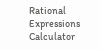Rational Expressions Calculator